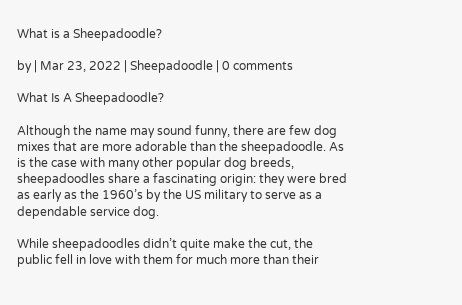What is a Sheepadoodle?

by | Mar 23, 2022 | Sheepadoodle | 0 comments

What Is A Sheepadoodle?

Although the name may sound funny, there are few dog mixes that are more adorable than the sheepadoodle. As is the case with many other popular dog breeds, sheepadoodles share a fascinating origin: they were bred as early as the 1960’s by the US military to serve as a dependable service dog.

While sheepadoodles didn’t quite make the cut, the public fell in love with them for much more than their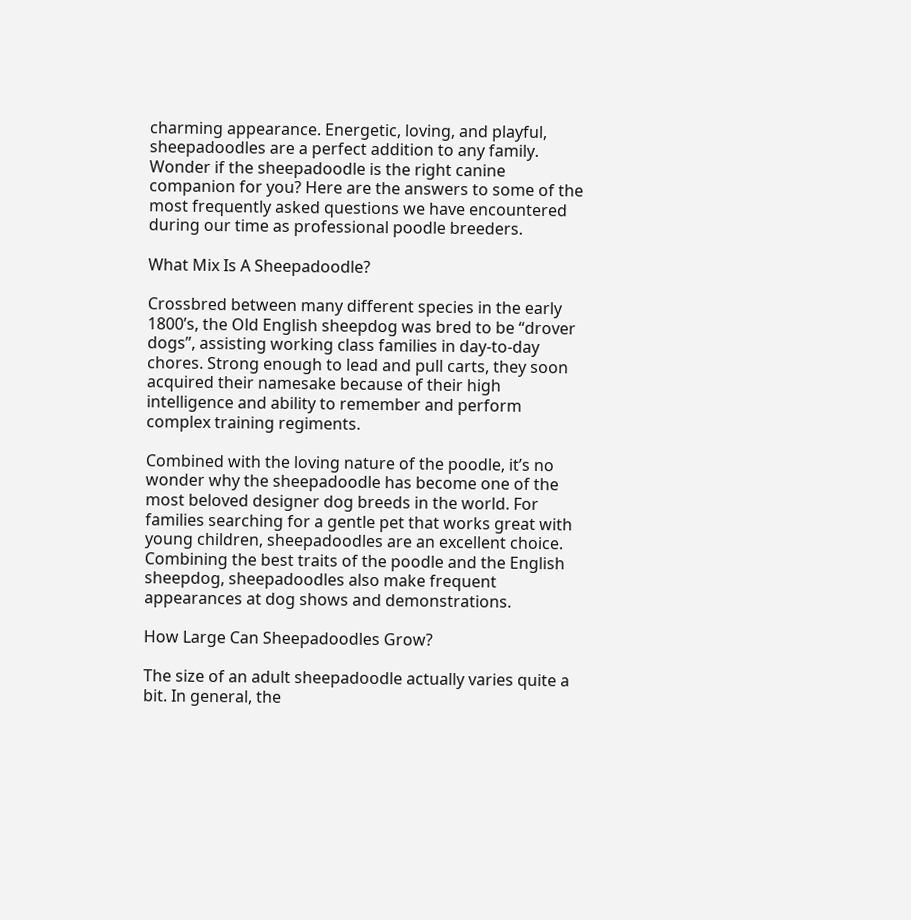charming appearance. Energetic, loving, and playful, sheepadoodles are a perfect addition to any family. Wonder if the sheepadoodle is the right canine companion for you? Here are the answers to some of the most frequently asked questions we have encountered during our time as professional poodle breeders.

What Mix Is A Sheepadoodle?

Crossbred between many different species in the early 1800’s, the Old English sheepdog was bred to be “drover dogs”, assisting working class families in day-to-day chores. Strong enough to lead and pull carts, they soon acquired their namesake because of their high intelligence and ability to remember and perform complex training regiments.

Combined with the loving nature of the poodle, it’s no wonder why the sheepadoodle has become one of the most beloved designer dog breeds in the world. For families searching for a gentle pet that works great with young children, sheepadoodles are an excellent choice. Combining the best traits of the poodle and the English sheepdog, sheepadoodles also make frequent appearances at dog shows and demonstrations.

How Large Can Sheepadoodles Grow?

The size of an adult sheepadoodle actually varies quite a bit. In general, the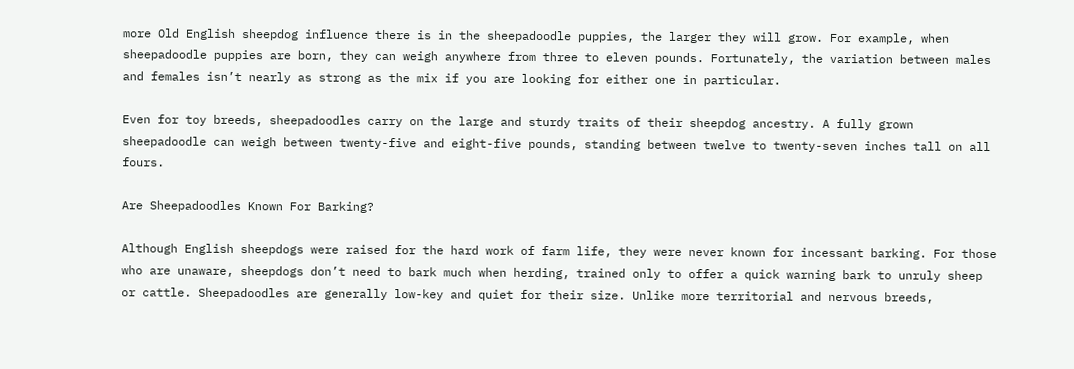more Old English sheepdog influence there is in the sheepadoodle puppies, the larger they will grow. For example, when sheepadoodle puppies are born, they can weigh anywhere from three to eleven pounds. Fortunately, the variation between males and females isn’t nearly as strong as the mix if you are looking for either one in particular.

Even for toy breeds, sheepadoodles carry on the large and sturdy traits of their sheepdog ancestry. A fully grown sheepadoodle can weigh between twenty-five and eight-five pounds, standing between twelve to twenty-seven inches tall on all fours.

Are Sheepadoodles Known For Barking?

Although English sheepdogs were raised for the hard work of farm life, they were never known for incessant barking. For those who are unaware, sheepdogs don’t need to bark much when herding, trained only to offer a quick warning bark to unruly sheep or cattle. Sheepadoodles are generally low-key and quiet for their size. Unlike more territorial and nervous breeds,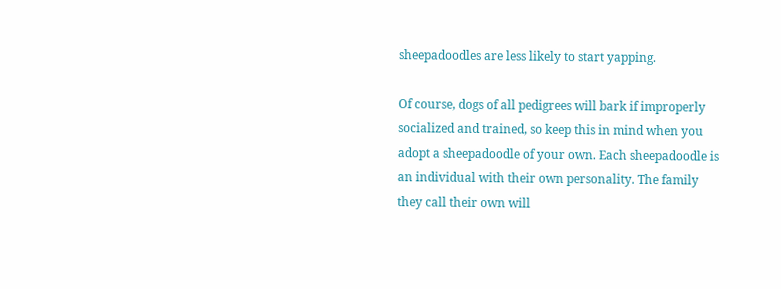sheepadoodles are less likely to start yapping.

Of course, dogs of all pedigrees will bark if improperly socialized and trained, so keep this in mind when you adopt a sheepadoodle of your own. Each sheepadoodle is an individual with their own personality. The family they call their own will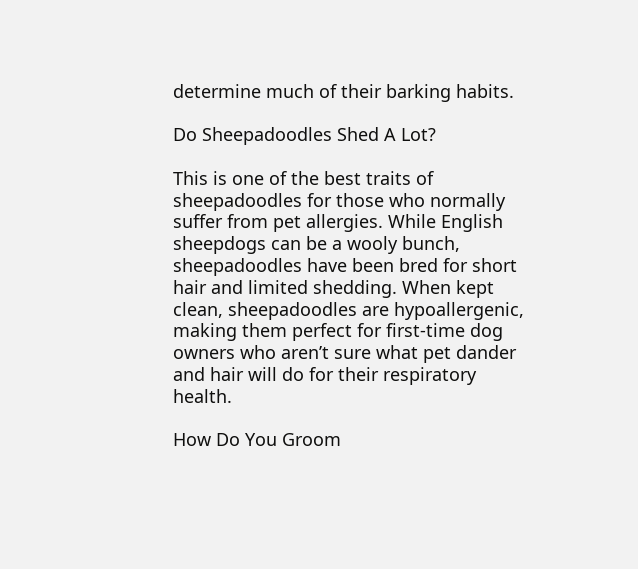determine much of their barking habits.

Do Sheepadoodles Shed A Lot?

This is one of the best traits of sheepadoodles for those who normally suffer from pet allergies. While English sheepdogs can be a wooly bunch, sheepadoodles have been bred for short hair and limited shedding. When kept clean, sheepadoodles are hypoallergenic, making them perfect for first-time dog owners who aren’t sure what pet dander and hair will do for their respiratory health.

How Do You Groom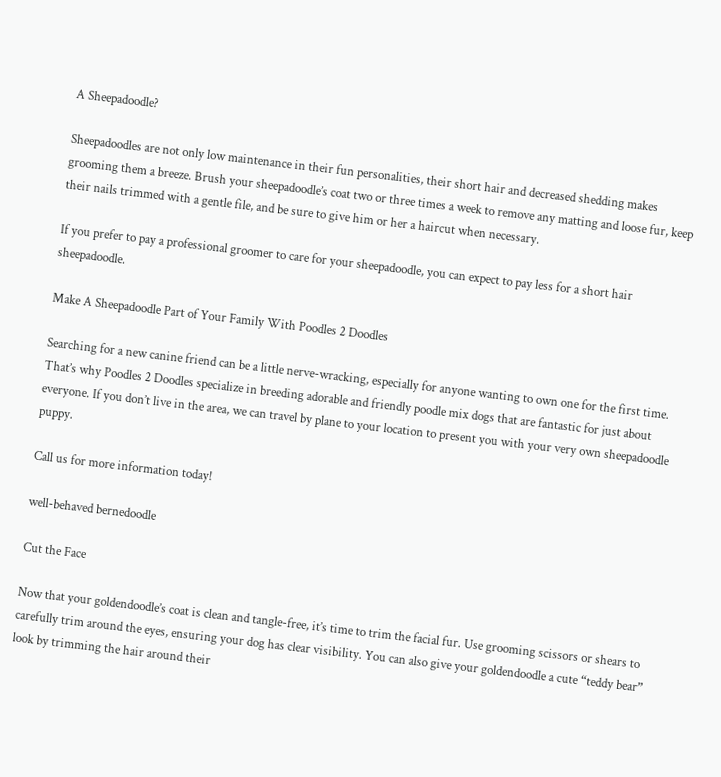A Sheepadoodle?

Sheepadoodles are not only low maintenance in their fun personalities, their short hair and decreased shedding makes grooming them a breeze. Brush your sheepadoodle’s coat two or three times a week to remove any matting and loose fur, keep their nails trimmed with a gentle file, and be sure to give him or her a haircut when necessary.

If you prefer to pay a professional groomer to care for your sheepadoodle, you can expect to pay less for a short hair sheepadoodle.

Make A Sheepadoodle Part of Your Family With Poodles 2 Doodles

Searching for a new canine friend can be a little nerve-wracking, especially for anyone wanting to own one for the first time. That’s why Poodles 2 Doodles specialize in breeding adorable and friendly poodle mix dogs that are fantastic for just about everyone. If you don’t live in the area, we can travel by plane to your location to present you with your very own sheepadoodle puppy.

Call us for more information today!

well-behaved bernedoodle

Cut the Face

Now that your goldendoodle’s coat is clean and tangle-free, it’s time to trim the facial fur. Use grooming scissors or shears to carefully trim around the eyes, ensuring your dog has clear visibility. You can also give your goldendoodle a cute “teddy bear” look by trimming the hair around their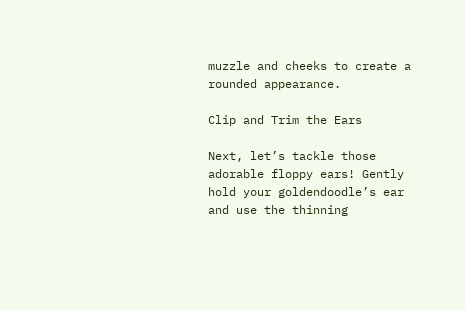muzzle and cheeks to create a rounded appearance.

Clip and Trim the Ears

Next, let’s tackle those adorable floppy ears! Gently hold your goldendoodle’s ear and use the thinning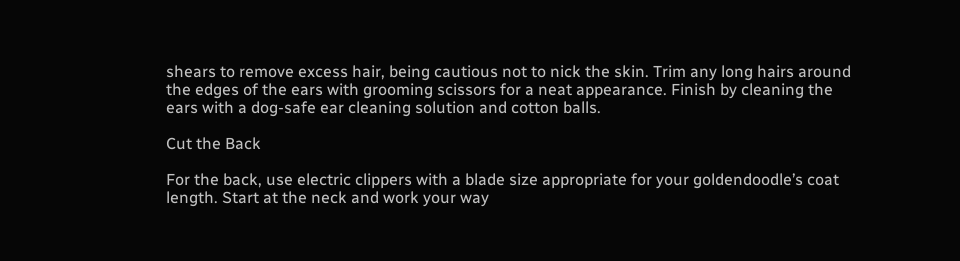shears to remove excess hair, being cautious not to nick the skin. Trim any long hairs around the edges of the ears with grooming scissors for a neat appearance. Finish by cleaning the ears with a dog-safe ear cleaning solution and cotton balls.

Cut the Back

For the back, use electric clippers with a blade size appropriate for your goldendoodle’s coat length. Start at the neck and work your way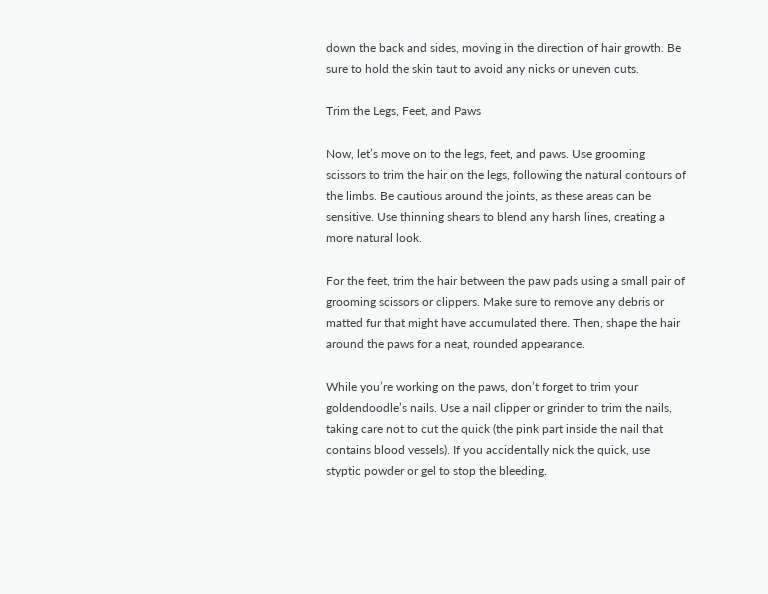down the back and sides, moving in the direction of hair growth. Be sure to hold the skin taut to avoid any nicks or uneven cuts.

Trim the Legs, Feet, and Paws

Now, let’s move on to the legs, feet, and paws. Use grooming scissors to trim the hair on the legs, following the natural contours of the limbs. Be cautious around the joints, as these areas can be sensitive. Use thinning shears to blend any harsh lines, creating a more natural look.

For the feet, trim the hair between the paw pads using a small pair of grooming scissors or clippers. Make sure to remove any debris or matted fur that might have accumulated there. Then, shape the hair around the paws for a neat, rounded appearance.

While you’re working on the paws, don’t forget to trim your goldendoodle’s nails. Use a nail clipper or grinder to trim the nails, taking care not to cut the quick (the pink part inside the nail that contains blood vessels). If you accidentally nick the quick, use styptic powder or gel to stop the bleeding.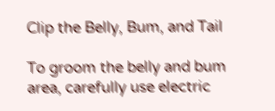Clip the Belly, Bum, and Tail

To groom the belly and bum area, carefully use electric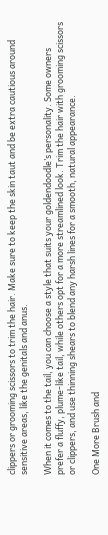clippers or grooming scissors to trim the hair. Make sure to keep the skin taut and be extra cautious around sensitive areas, like the genitals and anus.

When it comes to the tail, you can choose a style that suits your goldendoodle’s personality. Some owners prefer a fluffy, plume-like tail, while others opt for a more streamlined look. Trim the hair with grooming scissors or clippers, and use thinning shears to blend any harsh lines for a smooth, natural appearance.

One More Brush and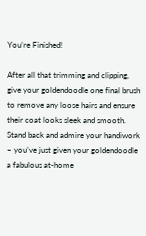You’re Finished!

After all that trimming and clipping, give your goldendoodle one final brush to remove any loose hairs and ensure their coat looks sleek and smooth. Stand back and admire your handiwork – you’ve just given your goldendoodle a fabulous at-home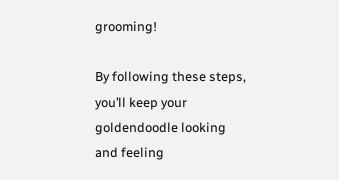grooming!

By following these steps, you’ll keep your goldendoodle looking and feeling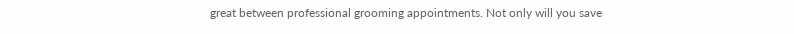great between professional grooming appointments. Not only will you save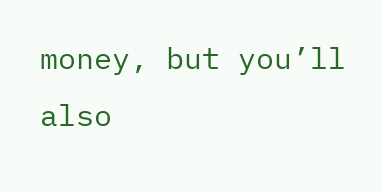money, but you’ll also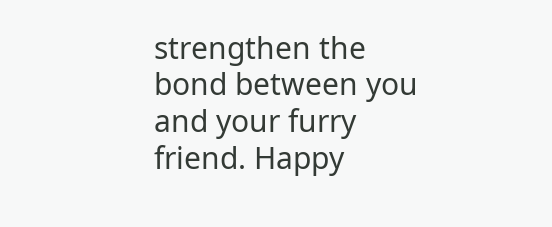strengthen the bond between you and your furry friend. Happy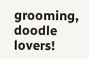grooming, doodle lovers!